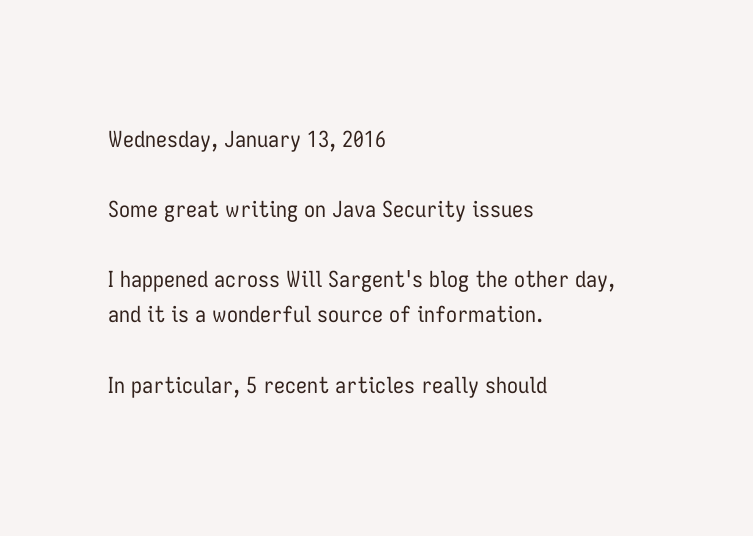Wednesday, January 13, 2016

Some great writing on Java Security issues

I happened across Will Sargent's blog the other day, and it is a wonderful source of information.

In particular, 5 recent articles really should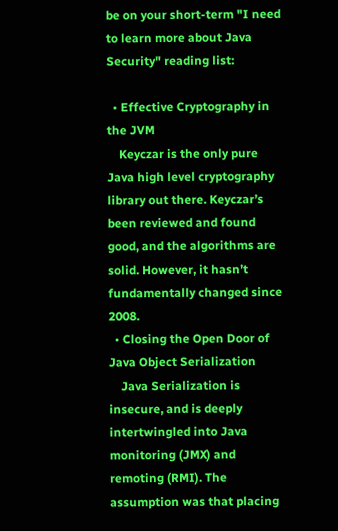be on your short-term "I need to learn more about Java Security" reading list:

  • Effective Cryptography in the JVM
    Keyczar is the only pure Java high level cryptography library out there. Keyczar’s been reviewed and found good, and the algorithms are solid. However, it hasn’t fundamentally changed since 2008.
  • Closing the Open Door of Java Object Serialization
    Java Serialization is insecure, and is deeply intertwingled into Java monitoring (JMX) and remoting (RMI). The assumption was that placing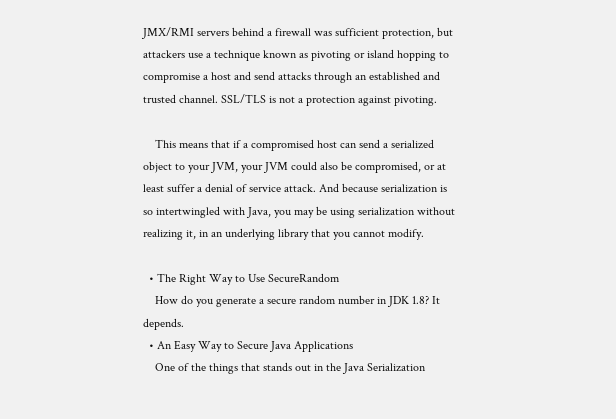JMX/RMI servers behind a firewall was sufficient protection, but attackers use a technique known as pivoting or island hopping to compromise a host and send attacks through an established and trusted channel. SSL/TLS is not a protection against pivoting.

    This means that if a compromised host can send a serialized object to your JVM, your JVM could also be compromised, or at least suffer a denial of service attack. And because serialization is so intertwingled with Java, you may be using serialization without realizing it, in an underlying library that you cannot modify.

  • The Right Way to Use SecureRandom
    How do you generate a secure random number in JDK 1.8? It depends.
  • An Easy Way to Secure Java Applications
    One of the things that stands out in the Java Serialization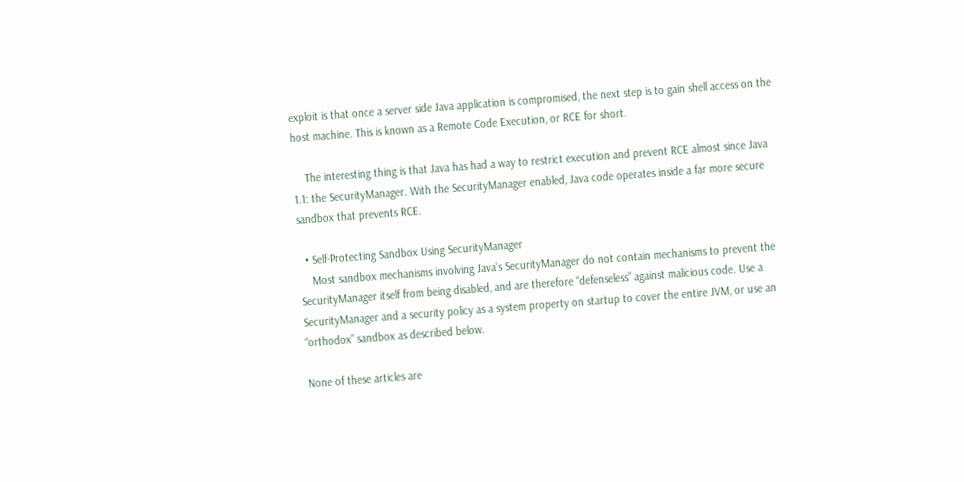exploit is that once a server side Java application is compromised, the next step is to gain shell access on the host machine. This is known as a Remote Code Execution, or RCE for short.

    The interesting thing is that Java has had a way to restrict execution and prevent RCE almost since Java 1.1: the SecurityManager. With the SecurityManager enabled, Java code operates inside a far more secure sandbox that prevents RCE.

  • Self-Protecting Sandbox Using SecurityManager
    Most sandbox mechanisms involving Java’s SecurityManager do not contain mechanisms to prevent the SecurityManager itself from being disabled, and are therefore “defenseless” against malicious code. Use a SecurityManager and a security policy as a system property on startup to cover the entire JVM, or use an “orthodox” sandbox as described below.

None of these articles are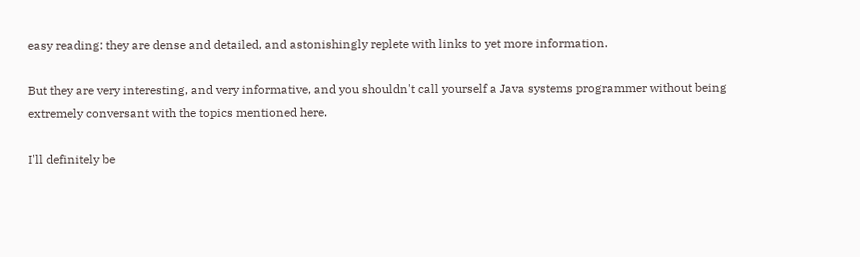easy reading: they are dense and detailed, and astonishingly replete with links to yet more information.

But they are very interesting, and very informative, and you shouldn't call yourself a Java systems programmer without being extremely conversant with the topics mentioned here.

I'll definitely be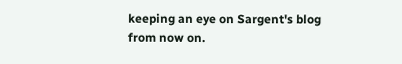keeping an eye on Sargent's blog from now on.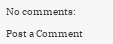No comments:

Post a Comment